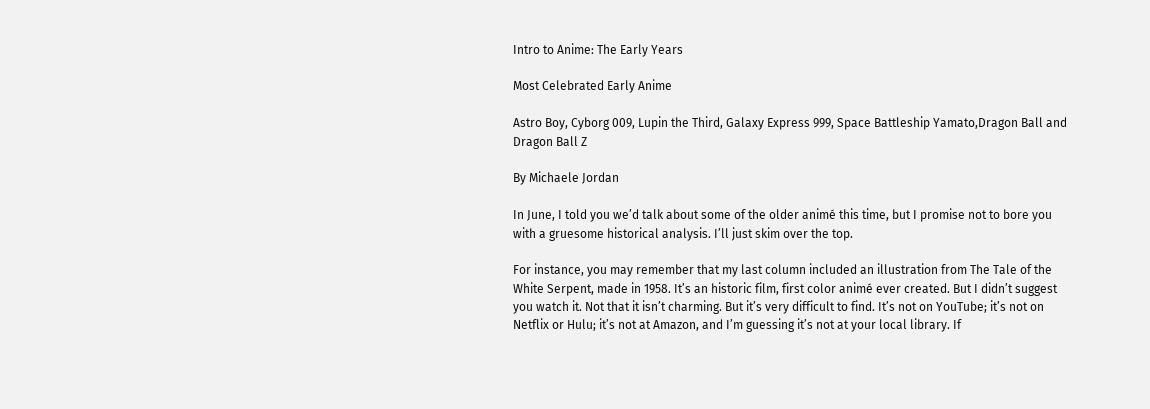Intro to Anime: The Early Years

Most Celebrated Early Anime

Astro Boy, Cyborg 009, Lupin the Third, Galaxy Express 999, Space Battleship Yamato,Dragon Ball and Dragon Ball Z

By Michaele Jordan

In June, I told you we’d talk about some of the older animé this time, but I promise not to bore you with a gruesome historical analysis. I’ll just skim over the top.

For instance, you may remember that my last column included an illustration from The Tale of the White Serpent, made in 1958. It’s an historic film, first color animé ever created. But I didn’t suggest you watch it. Not that it isn’t charming. But it’s very difficult to find. It’s not on YouTube; it’s not on Netflix or Hulu; it’s not at Amazon, and I’m guessing it’s not at your local library. If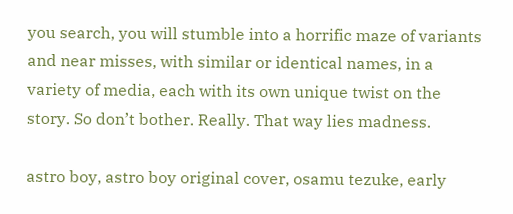you search, you will stumble into a horrific maze of variants and near misses, with similar or identical names, in a variety of media, each with its own unique twist on the story. So don’t bother. Really. That way lies madness.

astro boy, astro boy original cover, osamu tezuke, early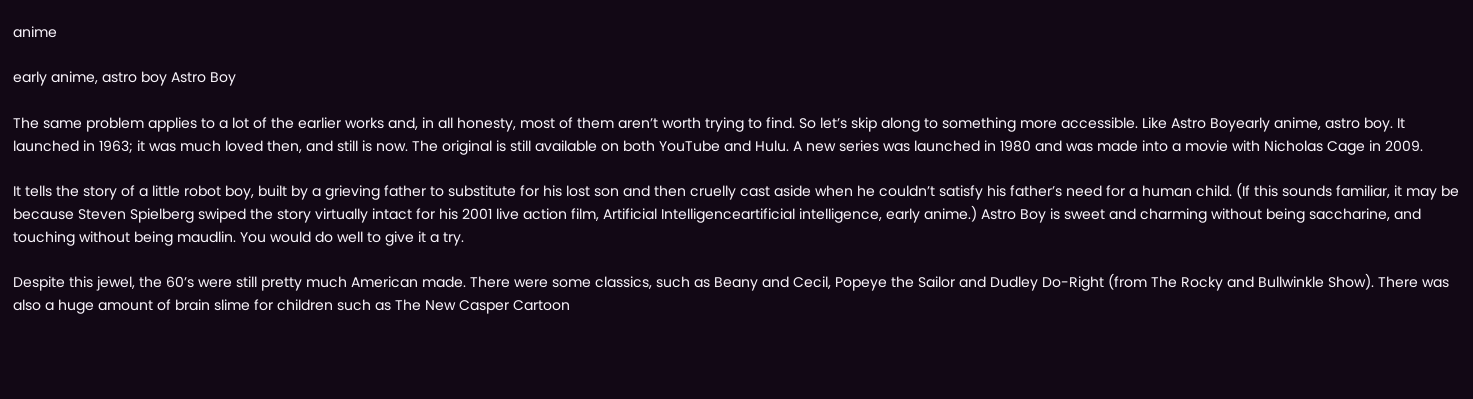anime

early anime, astro boy Astro Boy

The same problem applies to a lot of the earlier works and, in all honesty, most of them aren’t worth trying to find. So let’s skip along to something more accessible. Like Astro Boyearly anime, astro boy. It launched in 1963; it was much loved then, and still is now. The original is still available on both YouTube and Hulu. A new series was launched in 1980 and was made into a movie with Nicholas Cage in 2009.

It tells the story of a little robot boy, built by a grieving father to substitute for his lost son and then cruelly cast aside when he couldn’t satisfy his father’s need for a human child. (If this sounds familiar, it may be because Steven Spielberg swiped the story virtually intact for his 2001 live action film, Artificial Intelligenceartificial intelligence, early anime.) Astro Boy is sweet and charming without being saccharine, and touching without being maudlin. You would do well to give it a try.

Despite this jewel, the 60’s were still pretty much American made. There were some classics, such as Beany and Cecil, Popeye the Sailor and Dudley Do-Right (from The Rocky and Bullwinkle Show). There was also a huge amount of brain slime for children such as The New Casper Cartoon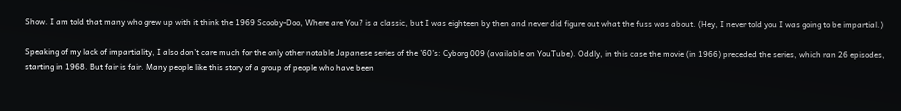Show. I am told that many who grew up with it think the 1969 Scooby-Doo, Where are You? is a classic, but I was eighteen by then and never did figure out what the fuss was about. (Hey, I never told you I was going to be impartial.)

Speaking of my lack of impartiality, I also don’t care much for the only other notable Japanese series of the ’60’s: Cyborg 009 (available on YouTube). Oddly, in this case the movie (in 1966) preceded the series, which ran 26 episodes, starting in 1968. But fair is fair. Many people like this story of a group of people who have been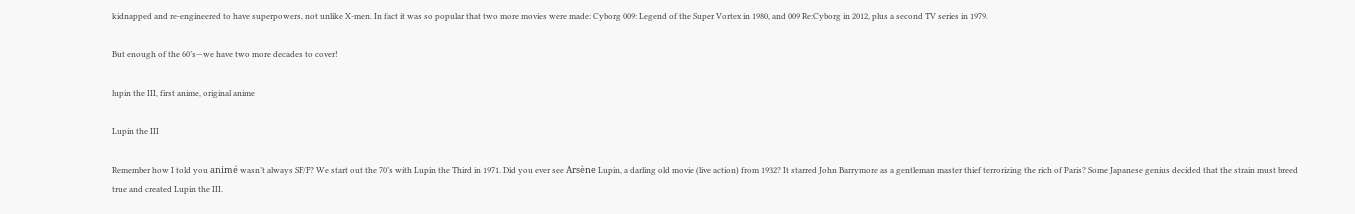kidnapped and re-engineered to have superpowers, not unlike X-men. In fact it was so popular that two more movies were made: Cyborg 009: Legend of the Super Vortex in 1980, and 009 Re:Cyborg in 2012, plus a second TV series in 1979.

But enough of the 60’s—we have two more decades to cover!

lupin the III, first anime, original anime

Lupin the III

Remember how I told you animé wasn’t always SF/F? We start out the 70’s with Lupin the Third in 1971. Did you ever see Arsène Lupin, a darling old movie (live action) from 1932? It starred John Barrymore as a gentleman master thief terrorizing the rich of Paris? Some Japanese genius decided that the strain must breed true and created Lupin the III.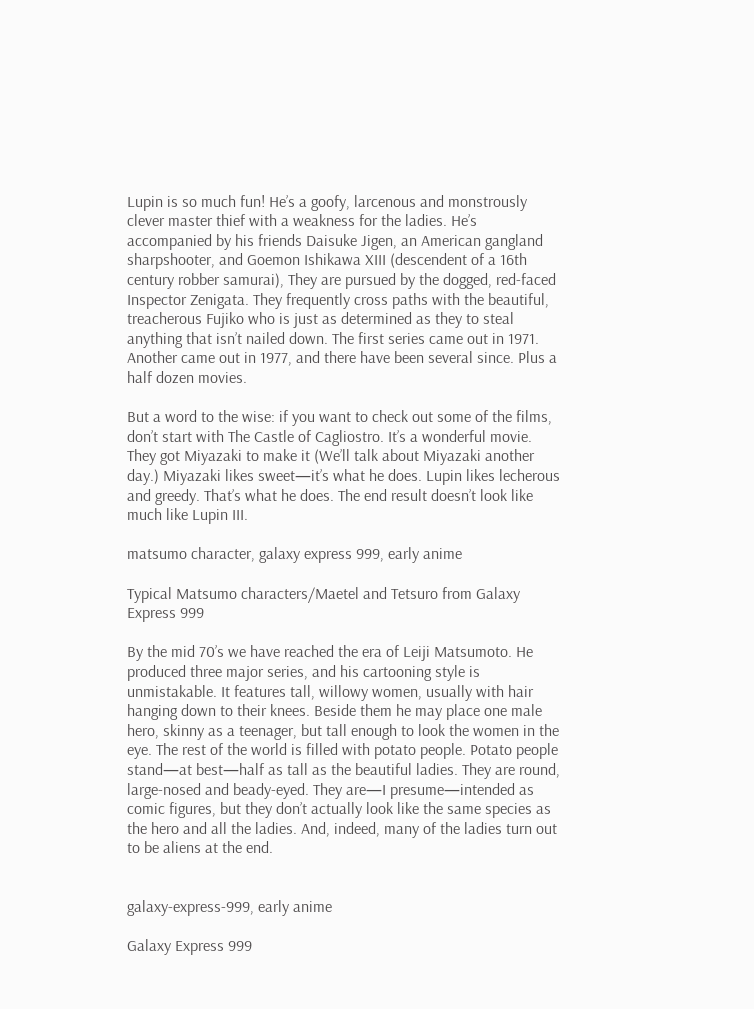Lupin is so much fun! He’s a goofy, larcenous and monstrously clever master thief with a weakness for the ladies. He’s accompanied by his friends Daisuke Jigen, an American gangland sharpshooter, and Goemon Ishikawa XIII (descendent of a 16th century robber samurai), They are pursued by the dogged, red-faced Inspector Zenigata. They frequently cross paths with the beautiful, treacherous Fujiko who is just as determined as they to steal anything that isn’t nailed down. The first series came out in 1971. Another came out in 1977, and there have been several since. Plus a half dozen movies.

But a word to the wise: if you want to check out some of the films, don’t start with The Castle of Cagliostro. It’s a wonderful movie. They got Miyazaki to make it (We’ll talk about Miyazaki another day.) Miyazaki likes sweet—it’s what he does. Lupin likes lecherous and greedy. That’s what he does. The end result doesn’t look like much like Lupin III.

matsumo character, galaxy express 999, early anime

Typical Matsumo characters/Maetel and Tetsuro from Galaxy Express 999

By the mid 70’s we have reached the era of Leiji Matsumoto. He produced three major series, and his cartooning style is unmistakable. It features tall, willowy women, usually with hair hanging down to their knees. Beside them he may place one male hero, skinny as a teenager, but tall enough to look the women in the eye. The rest of the world is filled with potato people. Potato people stand—at best—half as tall as the beautiful ladies. They are round, large-nosed and beady-eyed. They are—I presume—intended as comic figures, but they don’t actually look like the same species as the hero and all the ladies. And, indeed, many of the ladies turn out to be aliens at the end.


galaxy-express-999, early anime

Galaxy Express 999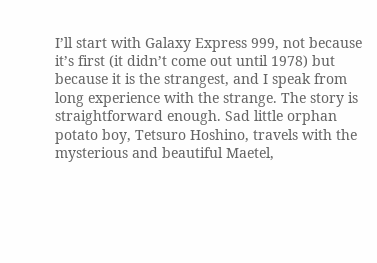I’ll start with Galaxy Express 999, not because it’s first (it didn’t come out until 1978) but because it is the strangest, and I speak from long experience with the strange. The story is straightforward enough. Sad little orphan potato boy, Tetsuro Hoshino, travels with the mysterious and beautiful Maetel,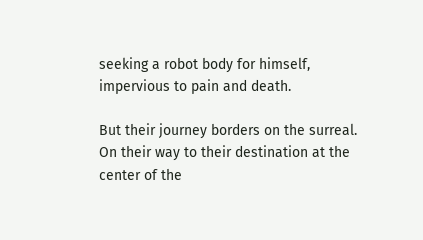seeking a robot body for himself, impervious to pain and death.

But their journey borders on the surreal. On their way to their destination at the center of the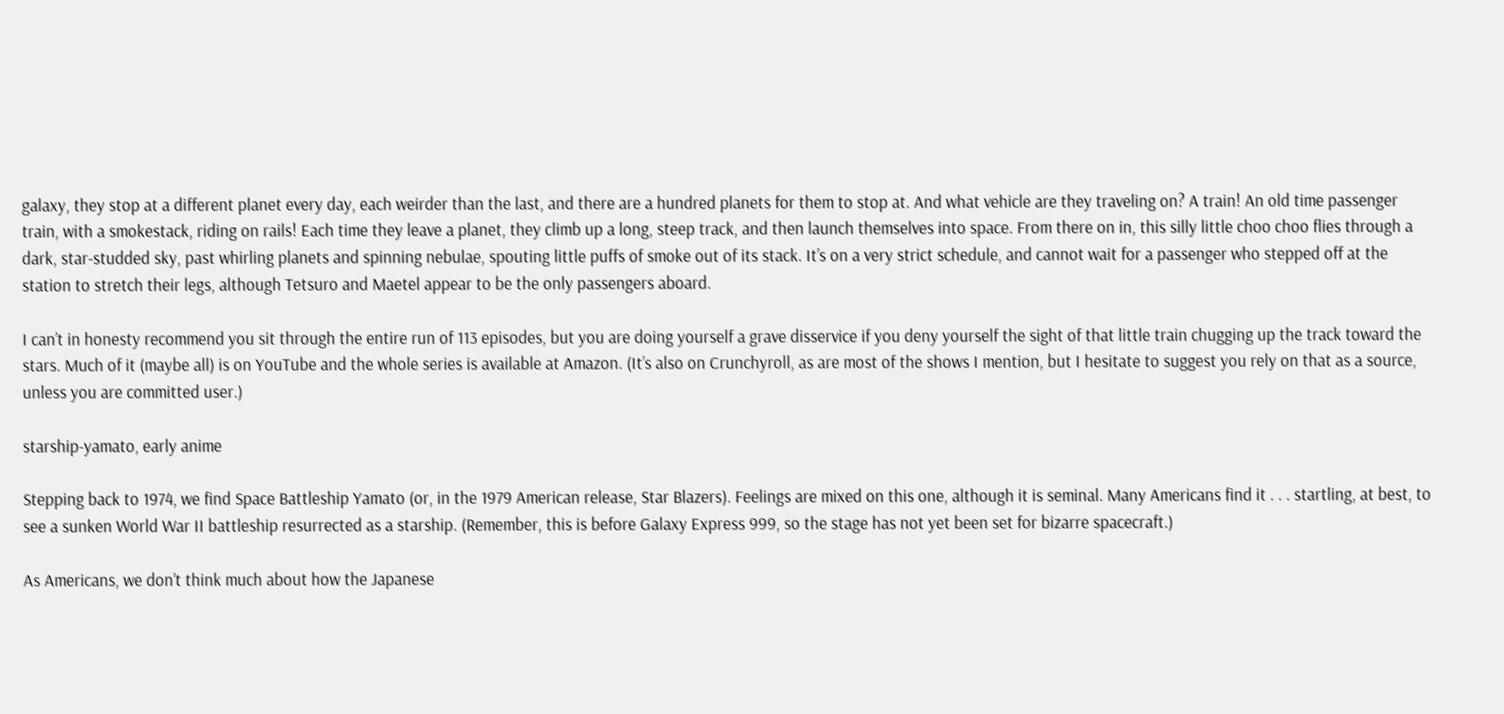galaxy, they stop at a different planet every day, each weirder than the last, and there are a hundred planets for them to stop at. And what vehicle are they traveling on? A train! An old time passenger train, with a smokestack, riding on rails! Each time they leave a planet, they climb up a long, steep track, and then launch themselves into space. From there on in, this silly little choo choo flies through a dark, star-studded sky, past whirling planets and spinning nebulae, spouting little puffs of smoke out of its stack. It’s on a very strict schedule, and cannot wait for a passenger who stepped off at the station to stretch their legs, although Tetsuro and Maetel appear to be the only passengers aboard.

I can’t in honesty recommend you sit through the entire run of 113 episodes, but you are doing yourself a grave disservice if you deny yourself the sight of that little train chugging up the track toward the stars. Much of it (maybe all) is on YouTube and the whole series is available at Amazon. (It’s also on Crunchyroll, as are most of the shows I mention, but I hesitate to suggest you rely on that as a source, unless you are committed user.)

starship-yamato, early anime

Stepping back to 1974, we find Space Battleship Yamato (or, in the 1979 American release, Star Blazers). Feelings are mixed on this one, although it is seminal. Many Americans find it . . . startling, at best, to see a sunken World War II battleship resurrected as a starship. (Remember, this is before Galaxy Express 999, so the stage has not yet been set for bizarre spacecraft.)

As Americans, we don’t think much about how the Japanese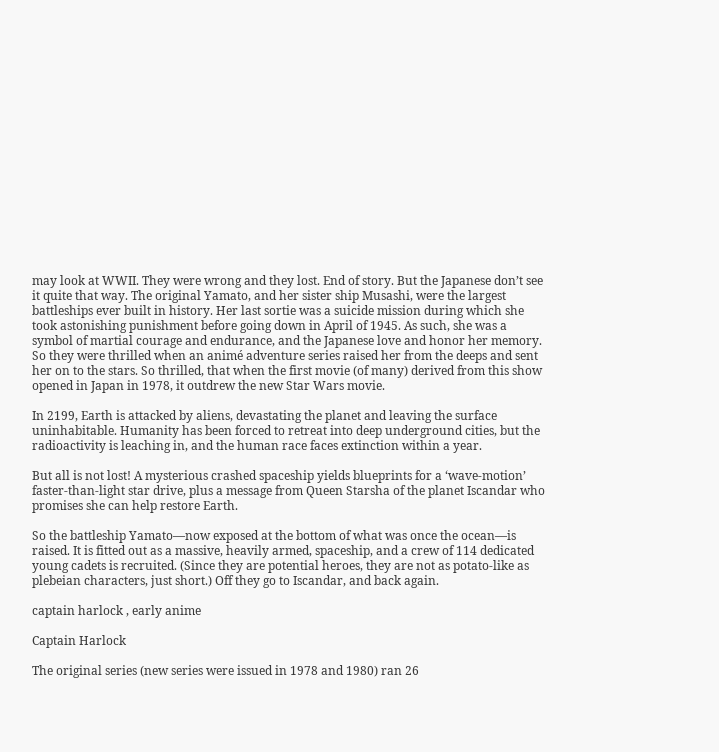may look at WWII. They were wrong and they lost. End of story. But the Japanese don’t see it quite that way. The original Yamato, and her sister ship Musashi, were the largest battleships ever built in history. Her last sortie was a suicide mission during which she took astonishing punishment before going down in April of 1945. As such, she was a symbol of martial courage and endurance, and the Japanese love and honor her memory. So they were thrilled when an animé adventure series raised her from the deeps and sent her on to the stars. So thrilled, that when the first movie (of many) derived from this show opened in Japan in 1978, it outdrew the new Star Wars movie.

In 2199, Earth is attacked by aliens, devastating the planet and leaving the surface uninhabitable. Humanity has been forced to retreat into deep underground cities, but the radioactivity is leaching in, and the human race faces extinction within a year.

But all is not lost! A mysterious crashed spaceship yields blueprints for a ‘wave-motion’ faster-than-light star drive, plus a message from Queen Starsha of the planet Iscandar who promises she can help restore Earth.

So the battleship Yamato—now exposed at the bottom of what was once the ocean—is raised. It is fitted out as a massive, heavily armed, spaceship, and a crew of 114 dedicated young cadets is recruited. (Since they are potential heroes, they are not as potato-like as plebeian characters, just short.) Off they go to Iscandar, and back again.

captain harlock , early anime

Captain Harlock

The original series (new series were issued in 1978 and 1980) ran 26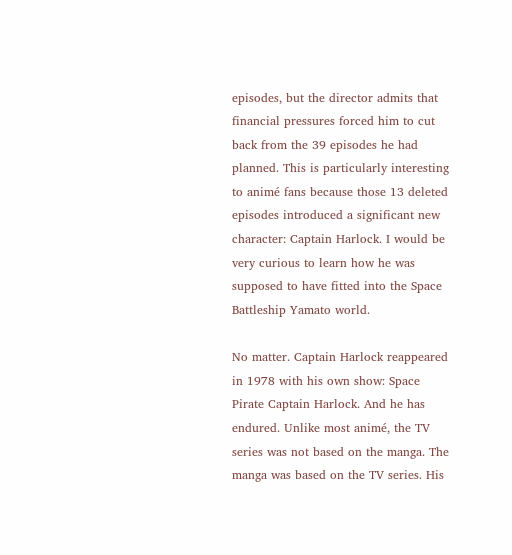episodes, but the director admits that financial pressures forced him to cut back from the 39 episodes he had planned. This is particularly interesting to animé fans because those 13 deleted episodes introduced a significant new character: Captain Harlock. I would be very curious to learn how he was supposed to have fitted into the Space Battleship Yamato world.

No matter. Captain Harlock reappeared in 1978 with his own show: Space Pirate Captain Harlock. And he has endured. Unlike most animé, the TV series was not based on the manga. The manga was based on the TV series. His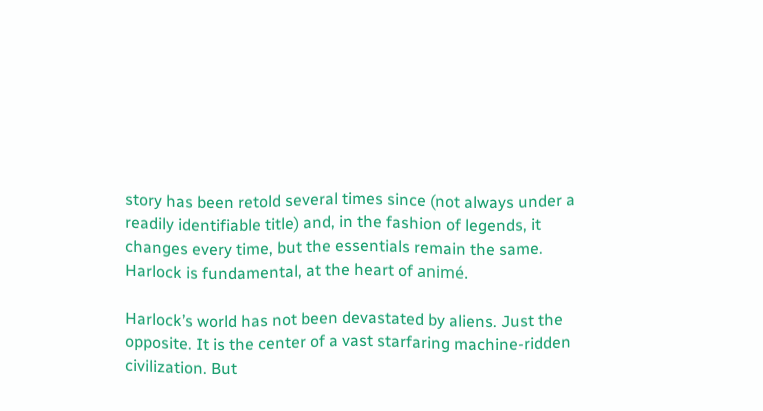story has been retold several times since (not always under a readily identifiable title) and, in the fashion of legends, it changes every time, but the essentials remain the same. Harlock is fundamental, at the heart of animé.

Harlock’s world has not been devastated by aliens. Just the opposite. It is the center of a vast starfaring machine-ridden civilization. But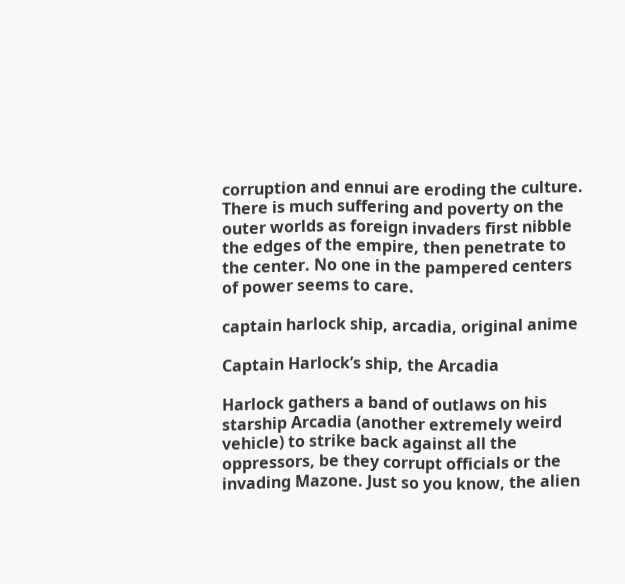corruption and ennui are eroding the culture. There is much suffering and poverty on the outer worlds as foreign invaders first nibble the edges of the empire, then penetrate to the center. No one in the pampered centers of power seems to care.

captain harlock ship, arcadia, original anime

Captain Harlock’s ship, the Arcadia

Harlock gathers a band of outlaws on his starship Arcadia (another extremely weird vehicle) to strike back against all the oppressors, be they corrupt officials or the invading Mazone. Just so you know, the alien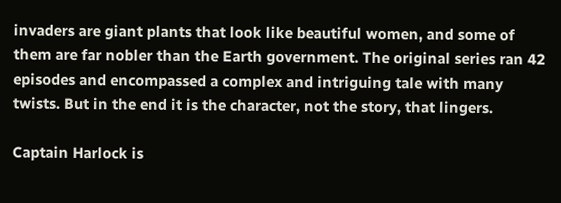invaders are giant plants that look like beautiful women, and some of them are far nobler than the Earth government. The original series ran 42 episodes and encompassed a complex and intriguing tale with many twists. But in the end it is the character, not the story, that lingers.

Captain Harlock is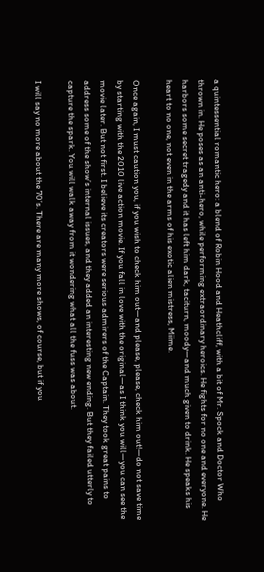a quintessential romantic hero: a blend of Robin Hood and Heathcliff, with a bit of Mr. Spock and Doctor Who thrown in. He poses as an anti-hero, while performing extraordinary heroics. He fights for no one and everyone. He harbors some secret tragedy and it has left him dark, taciturn, moody—and much given to drink. He speaks his heart to no one, not even in the arms of his exotic alien mistress, Miime.

Once again, I must caution you, if you wish to check him out—and please, please, check him out!—do not save time by starting with the 2010 live action movie. If you fall in love with the original—as I think you will—you can see the movie later. But not first. I believe its creators were serious admirers of the Captain. They took great pains to address some of the show’s internal issues, and they added an interesting new ending. But they failed utterly to capture the spark. You will walk away from it wondering what all the fuss was about.

I will say no more about the 70’s. There are many more shows, of course, but if you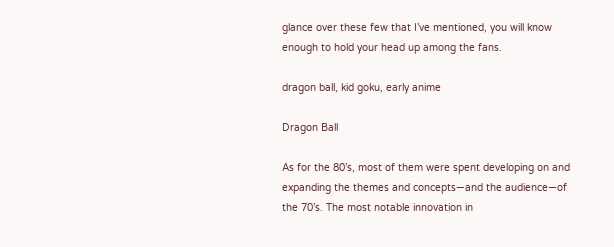glance over these few that I’ve mentioned, you will know enough to hold your head up among the fans.

dragon ball, kid goku, early anime

Dragon Ball

As for the 80’s, most of them were spent developing on and expanding the themes and concepts—and the audience—of the 70’s. The most notable innovation in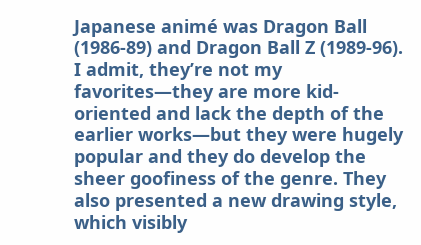Japanese animé was Dragon Ball (1986-89) and Dragon Ball Z (1989-96). I admit, they’re not my favorites—they are more kid-oriented and lack the depth of the earlier works—but they were hugely popular and they do develop the sheer goofiness of the genre. They also presented a new drawing style, which visibly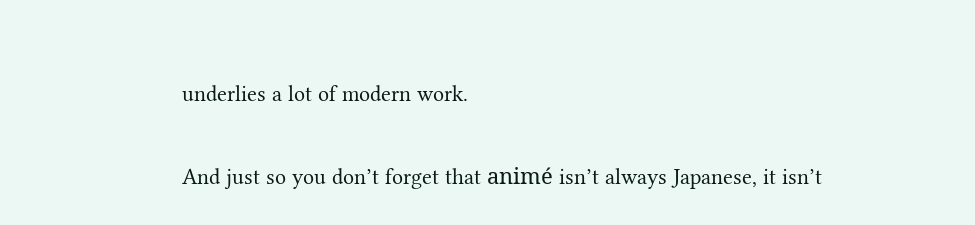underlies a lot of modern work.

And just so you don’t forget that animé isn’t always Japanese, it isn’t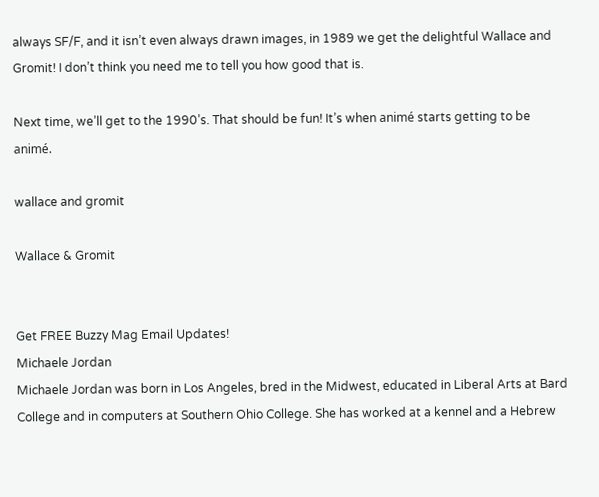always SF/F, and it isn’t even always drawn images, in 1989 we get the delightful Wallace and Gromit! I don’t think you need me to tell you how good that is.

Next time, we’ll get to the 1990’s. That should be fun! It’s when animé starts getting to be animé.

wallace and gromit

Wallace & Gromit


Get FREE Buzzy Mag Email Updates!
Michaele Jordan
Michaele Jordan was born in Los Angeles, bred in the Midwest, educated in Liberal Arts at Bard College and in computers at Southern Ohio College. She has worked at a kennel and a Hebrew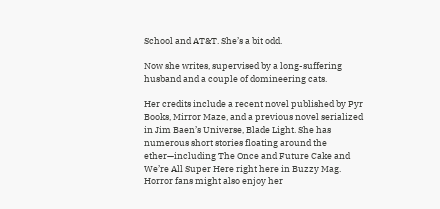School and AT&T. She’s a bit odd.

Now she writes, supervised by a long-suffering husband and a couple of domineering cats.

Her credits include a recent novel published by Pyr Books, Mirror Maze, and a previous novel serialized in Jim Baen’s Universe, Blade Light. She has numerous short stories floating around the ether—including The Once and Future Cake and We’re All Super Here right here in Buzzy Mag. Horror fans might also enjoy her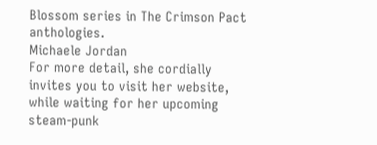Blossom series in The Crimson Pact anthologies.
Michaele Jordan
For more detail, she cordially invites you to visit her website, while waiting for her upcoming steam-punk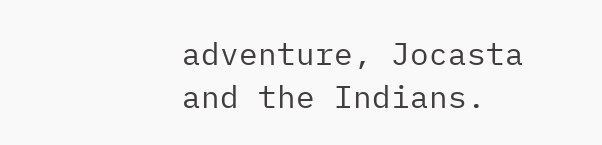adventure, Jocasta and the Indians.